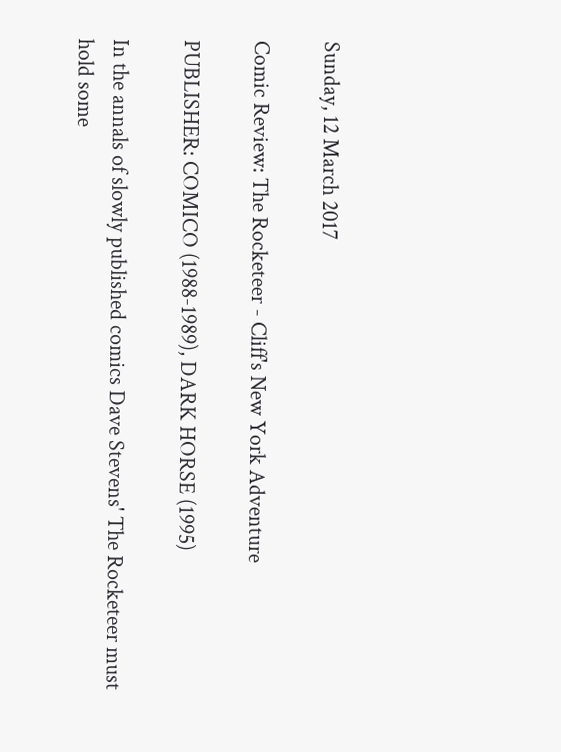Sunday, 12 March 2017

Comic Review: The Rocketeer - Cliff's New York Adventure

PUBLISHER: COMICO (1988-1989), DARK HORSE (1995)

In the annals of slowly published comics Dave Stevens' The Rocketeer must hold some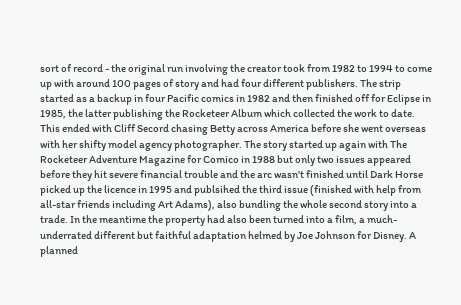sort of record - the original run involving the creator took from 1982 to 1994 to come up with around 100 pages of story and had four different publishers. The strip started as a backup in four Pacific comics in 1982 and then finished off for Eclipse in 1985, the latter publishing the Rocketeer Album which collected the work to date. This ended with Cliff Secord chasing Betty across America before she went overseas with her shifty model agency photographer. The story started up again with The Rocketeer Adventure Magazine for Comico in 1988 but only two issues appeared before they hit severe financial trouble and the arc wasn't finished until Dark Horse picked up the licence in 1995 and publsihed the third issue (finished with help from all-star friends including Art Adams), also bundling the whole second story into a trade. In the meantime the property had also been turned into a film, a much-underrated different but faithful adaptation helmed by Joe Johnson for Disney. A planned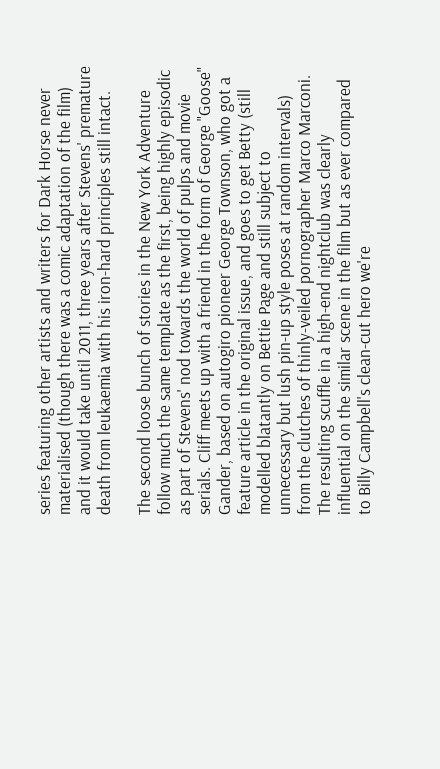series featuring other artists and writers for Dark Horse never materialised (though there was a comic adaptation of the film) and it would take until 2011, three years after Stevens' premature death from leukaemia with his iron-hard principles still intact.

The second loose bunch of stories in the New York Adventure follow much the same template as the first, being highly episodic as part of Stevens' nod towards the world of pulps and movie serials. Cliff meets up with a friend in the form of George "Goose" Gander, based on autogiro pioneer George Townson, who got a feature article in the original issue, and goes to get Betty (still modelled blatantly on Bettie Page and still subject to unnecessary but lush pin-up style poses at random intervals) from the clutches of thinly-veiled pornographer Marco Marconi. The resulting scuffle in a high-end nightclub was clearly influential on the similar scene in the film but as ever compared to Billy Campbell's clean-cut hero we're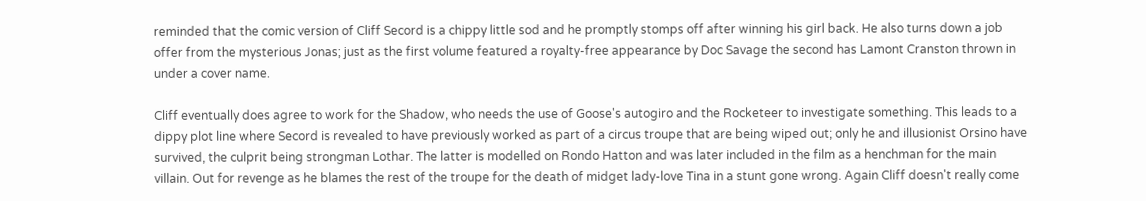reminded that the comic version of Cliff Secord is a chippy little sod and he promptly stomps off after winning his girl back. He also turns down a job offer from the mysterious Jonas; just as the first volume featured a royalty-free appearance by Doc Savage the second has Lamont Cranston thrown in under a cover name.

Cliff eventually does agree to work for the Shadow, who needs the use of Goose's autogiro and the Rocketeer to investigate something. This leads to a dippy plot line where Secord is revealed to have previously worked as part of a circus troupe that are being wiped out; only he and illusionist Orsino have survived, the culprit being strongman Lothar. The latter is modelled on Rondo Hatton and was later included in the film as a henchman for the main villain. Out for revenge as he blames the rest of the troupe for the death of midget lady-love Tina in a stunt gone wrong. Again Cliff doesn't really come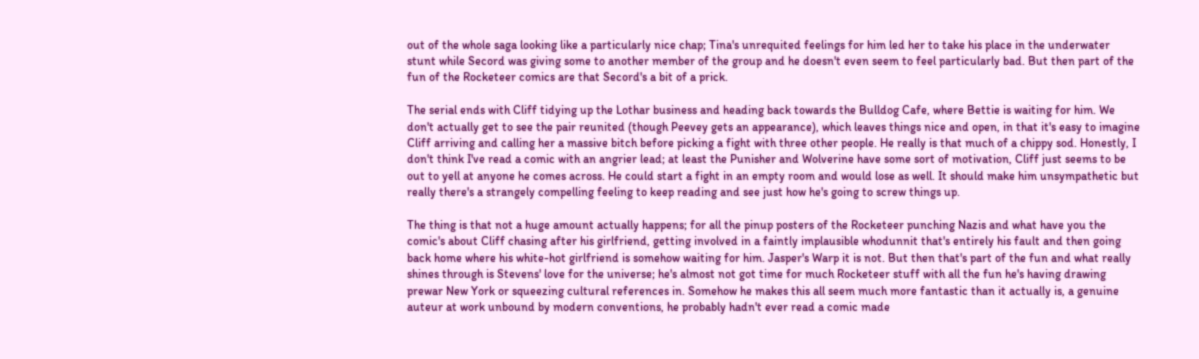out of the whole saga looking like a particularly nice chap; Tina's unrequited feelings for him led her to take his place in the underwater stunt while Secord was giving some to another member of the group and he doesn't even seem to feel particularly bad. But then part of the fun of the Rocketeer comics are that Secord's a bit of a prick.

The serial ends with Cliff tidying up the Lothar business and heading back towards the Bulldog Cafe, where Bettie is waiting for him. We don't actually get to see the pair reunited (though Peevey gets an appearance), which leaves things nice and open, in that it's easy to imagine Cliff arriving and calling her a massive bitch before picking a fight with three other people. He really is that much of a chippy sod. Honestly, I don't think I've read a comic with an angrier lead; at least the Punisher and Wolverine have some sort of motivation, Cliff just seems to be out to yell at anyone he comes across. He could start a fight in an empty room and would lose as well. It should make him unsympathetic but really there's a strangely compelling feeling to keep reading and see just how he's going to screw things up.

The thing is that not a huge amount actually happens; for all the pinup posters of the Rocketeer punching Nazis and what have you the comic's about Cliff chasing after his girlfriend, getting involved in a faintly implausible whodunnit that's entirely his fault and then going back home where his white-hot girlfriend is somehow waiting for him. Jasper's Warp it is not. But then that's part of the fun and what really shines through is Stevens' love for the universe; he's almost not got time for much Rocketeer stuff with all the fun he's having drawing prewar New York or squeezing cultural references in. Somehow he makes this all seem much more fantastic than it actually is, a genuine auteur at work unbound by modern conventions, he probably hadn't ever read a comic made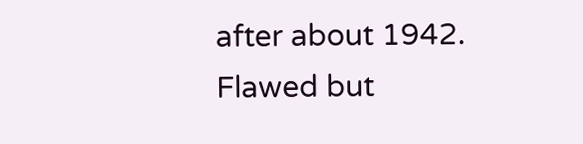after about 1942. Flawed but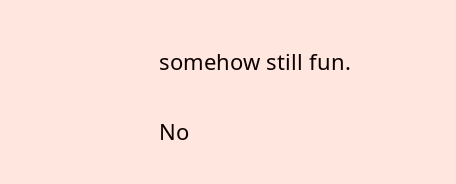somehow still fun.

No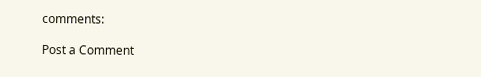comments:

Post a Comment